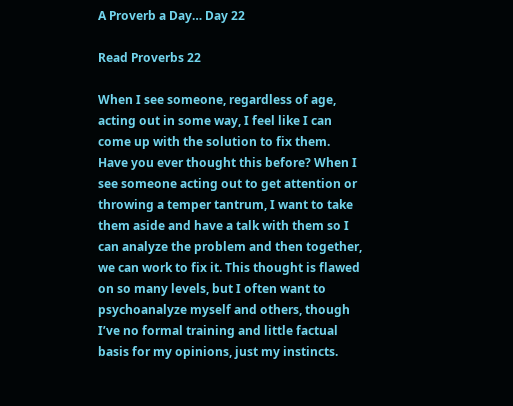A Proverb a Day… Day 22

Read Proverbs 22

When I see someone, regardless of age, acting out in some way, I feel like I can come up with the solution to fix them. Have you ever thought this before? When I see someone acting out to get attention or throwing a temper tantrum, I want to take them aside and have a talk with them so I can analyze the problem and then together, we can work to fix it. This thought is flawed on so many levels, but I often want to psychoanalyze myself and others, though I’ve no formal training and little factual basis for my opinions, just my instincts.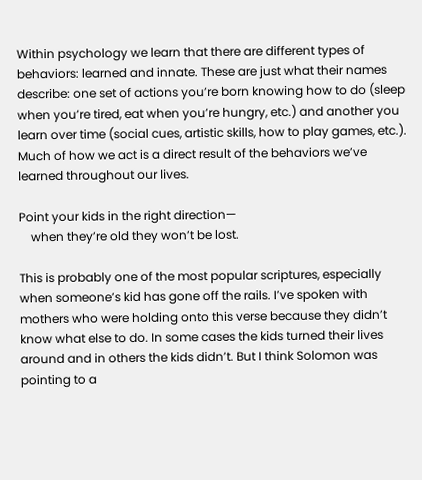Within psychology we learn that there are different types of behaviors: learned and innate. These are just what their names describe: one set of actions you’re born knowing how to do (sleep when you’re tired, eat when you’re hungry, etc.) and another you learn over time (social cues, artistic skills, how to play games, etc.). Much of how we act is a direct result of the behaviors we’ve learned throughout our lives.

Point your kids in the right direction—
    when they’re old they won’t be lost.

This is probably one of the most popular scriptures, especially when someone’s kid has gone off the rails. I’ve spoken with mothers who were holding onto this verse because they didn’t know what else to do. In some cases the kids turned their lives around and in others the kids didn’t. But I think Solomon was pointing to a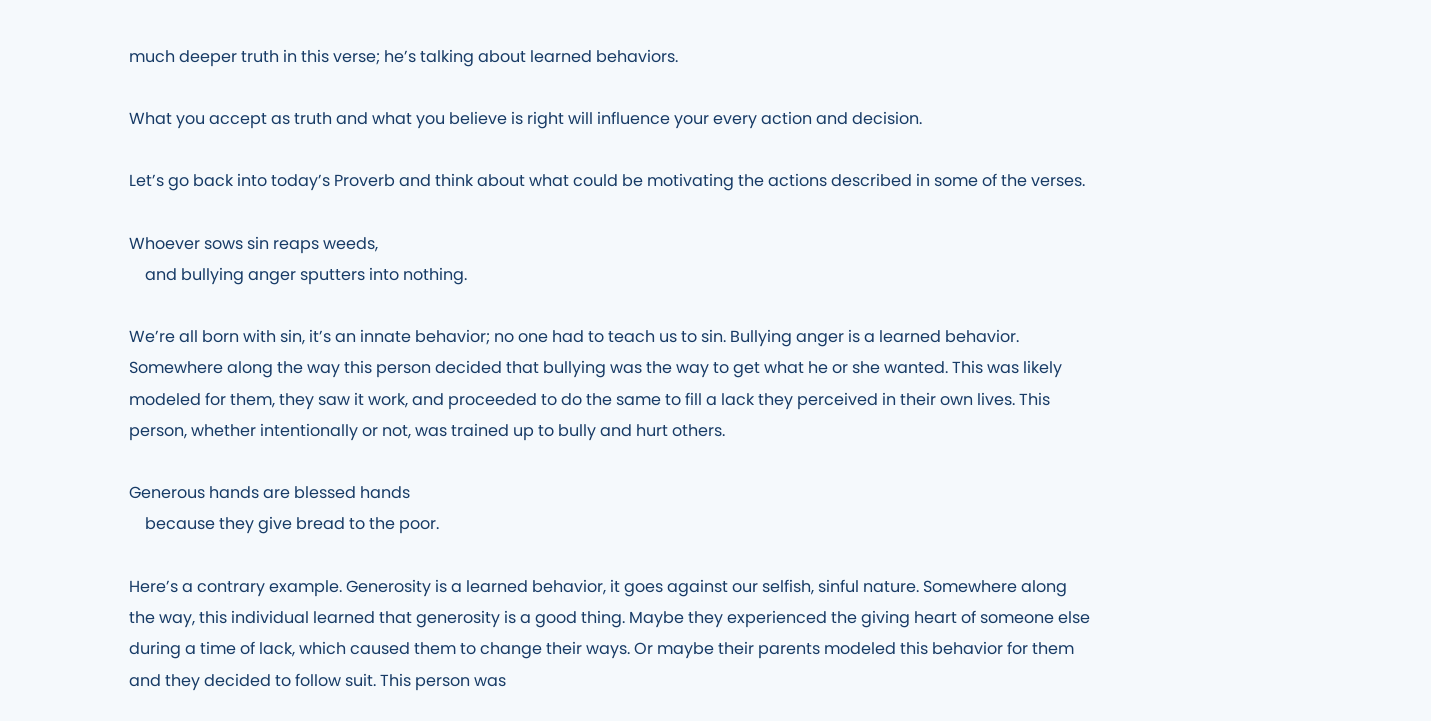much deeper truth in this verse; he’s talking about learned behaviors.

What you accept as truth and what you believe is right will influence your every action and decision.

Let’s go back into today’s Proverb and think about what could be motivating the actions described in some of the verses.

Whoever sows sin reaps weeds,
    and bullying anger sputters into nothing.

We’re all born with sin, it’s an innate behavior; no one had to teach us to sin. Bullying anger is a learned behavior. Somewhere along the way this person decided that bullying was the way to get what he or she wanted. This was likely modeled for them, they saw it work, and proceeded to do the same to fill a lack they perceived in their own lives. This person, whether intentionally or not, was trained up to bully and hurt others.

Generous hands are blessed hands
    because they give bread to the poor.

Here’s a contrary example. Generosity is a learned behavior, it goes against our selfish, sinful nature. Somewhere along the way, this individual learned that generosity is a good thing. Maybe they experienced the giving heart of someone else during a time of lack, which caused them to change their ways. Or maybe their parents modeled this behavior for them and they decided to follow suit. This person was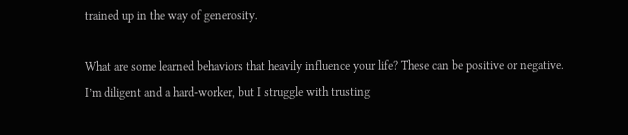trained up in the way of generosity.

What are some learned behaviors that heavily influence your life? These can be positive or negative. I’m diligent and a hard-worker, but I struggle with trusting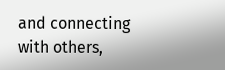and connecting with others,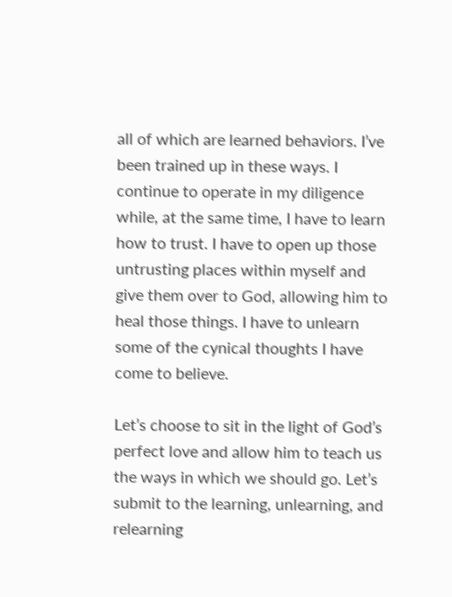all of which are learned behaviors. I’ve been trained up in these ways. I continue to operate in my diligence while, at the same time, I have to learn how to trust. I have to open up those untrusting places within myself and give them over to God, allowing him to heal those things. I have to unlearn some of the cynical thoughts I have come to believe.

Let’s choose to sit in the light of God’s perfect love and allow him to teach us the ways in which we should go. Let’s submit to the learning, unlearning, and relearning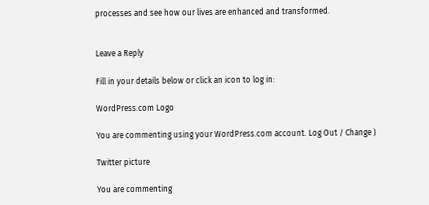processes and see how our lives are enhanced and transformed.


Leave a Reply

Fill in your details below or click an icon to log in:

WordPress.com Logo

You are commenting using your WordPress.com account. Log Out / Change )

Twitter picture

You are commenting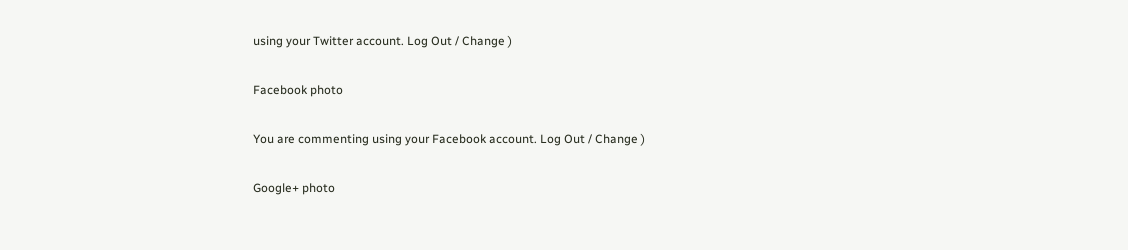using your Twitter account. Log Out / Change )

Facebook photo

You are commenting using your Facebook account. Log Out / Change )

Google+ photo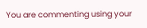You are commenting using your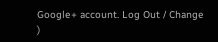Google+ account. Log Out / Change )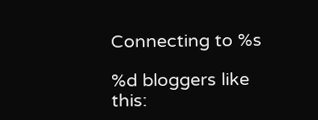Connecting to %s

%d bloggers like this: